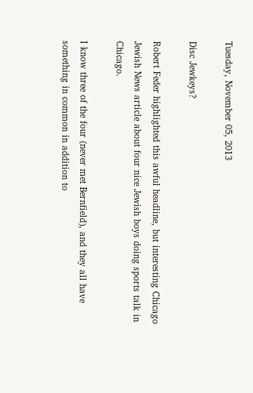Tuesday, November 05, 2013

Disc Jewkeys?

Robert Feder highlighted this awful headline, but interesting Chicago Jewish News article about four nice Jewish boys doing sports talk in Chicago.

I know three of the four (never met Bernfield), and they all have something in common in addition to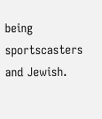being sportscasters and Jewish.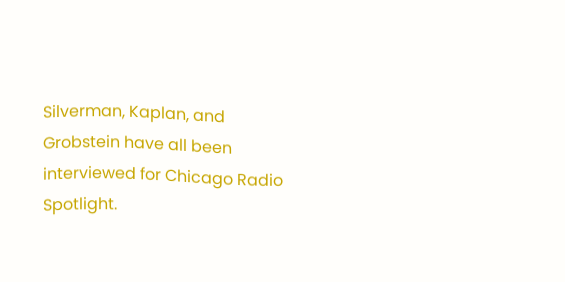Silverman, Kaplan, and Grobstein have all been interviewed for Chicago Radio Spotlight.